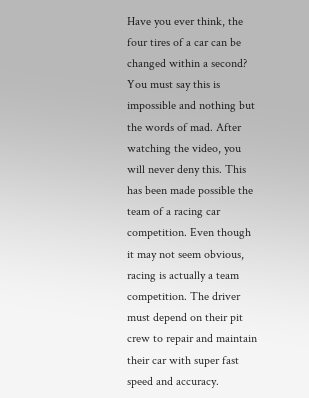Have you ever think, the four tires of a car can be changed within a second? You must say this is impossible and nothing but the words of mad. After watching the video, you will never deny this. This has been made possible the team of a racing car competition. Even though it may not seem obvious, racing is actually a team competition. The driver must depend on their pit crew to repair and maintain their car with super fast speed and accuracy.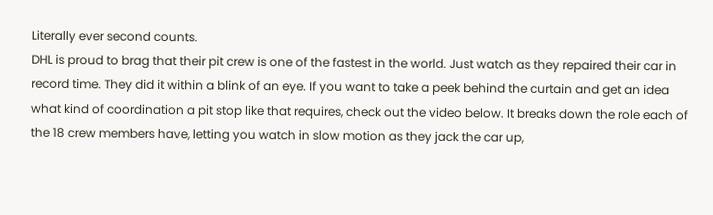Literally ever second counts.
DHL is proud to brag that their pit crew is one of the fastest in the world. Just watch as they repaired their car in record time. They did it within a blink of an eye. If you want to take a peek behind the curtain and get an idea what kind of coordination a pit stop like that requires, check out the video below. It breaks down the role each of the 18 crew members have, letting you watch in slow motion as they jack the car up,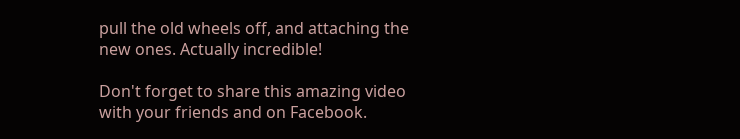pull the old wheels off, and attaching the new ones. Actually incredible!

Don't forget to share this amazing video with your friends and on Facebook.